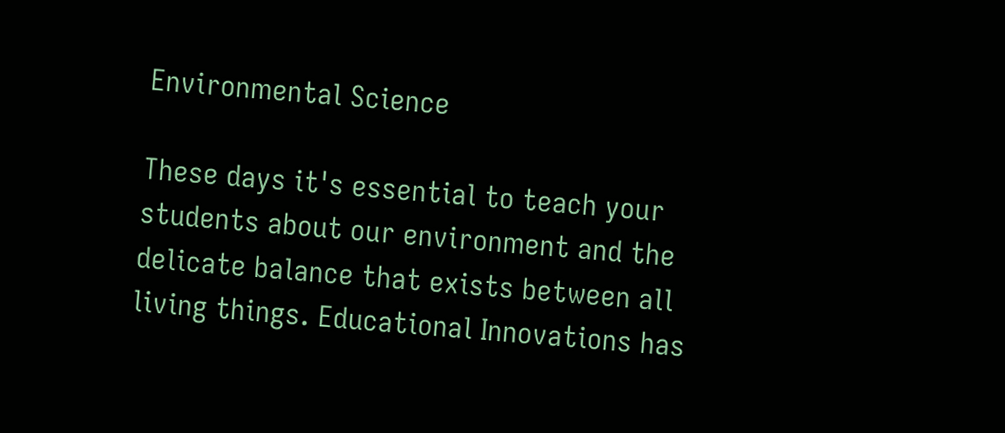Environmental Science

These days it's essential to teach your students about our environment and the delicate balance that exists between all living things. Educational Innovations has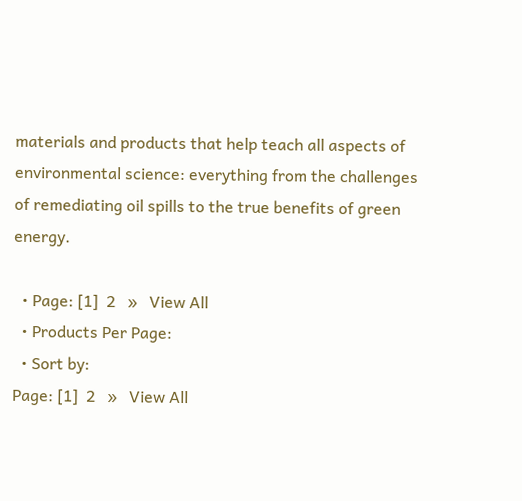materials and products that help teach all aspects of environmental science: everything from the challenges of remediating oil spills to the true benefits of green energy.

  • Page: [1]  2   »   View All
  • Products Per Page:
  • Sort by:
Page: [1]  2   »   View All